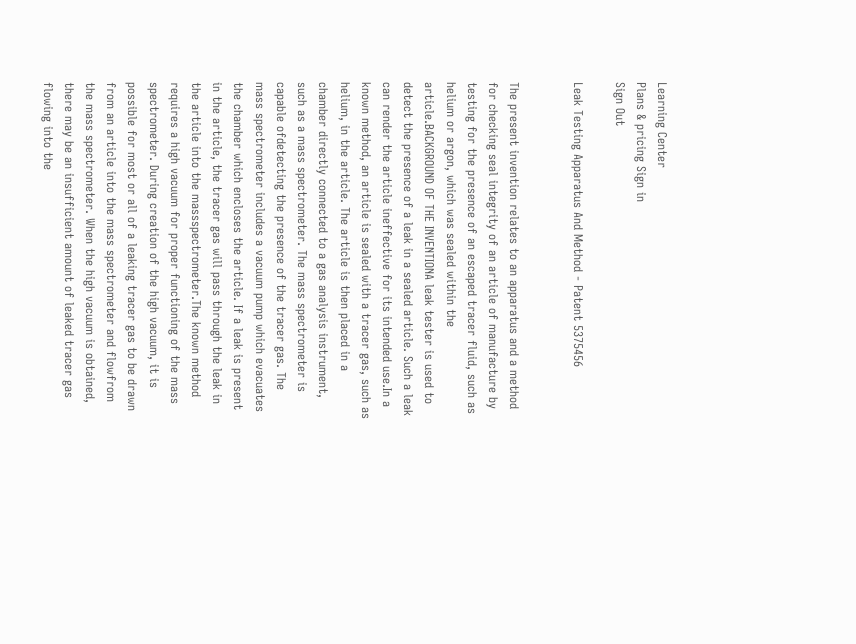Learning Center
Plans & pricing Sign in
Sign Out

Leak Testing Apparatus And Method - Patent 5375456


The present invention relates to an apparatus and a method for checking seal integrity of an article of manufacture by testing for the presence of an escaped tracer fluid, such as helium or argon, which was sealed within the article.BACKGROUND OF THE INVENTIONA leak tester is used to detect the presence of a leak in a sealed article. Such a leak can render the article ineffective for its intended use.In a known method, an article is sealed with a tracer gas, such as helium, in the article. The article is then placed in a chamber directly connected to a gas analysis instrument, such as a mass spectrometer. The mass spectrometer is capable ofdetecting the presence of the tracer gas. The mass spectrometer includes a vacuum pump which evacuates the chamber which encloses the article. If a leak is present in the article, the tracer gas will pass through the leak in the article into the massspectrometer.The known method requires a high vacuum for proper functioning of the mass spectrometer. During creation of the high vacuum, it is possible for most or all of a leaking tracer gas to be drawn from an article into the mass spectrometer and flowfrom the mass spectrometer. When the high vacuum is obtained, there may be an insufficient amount of leaked tracer gas flowing into the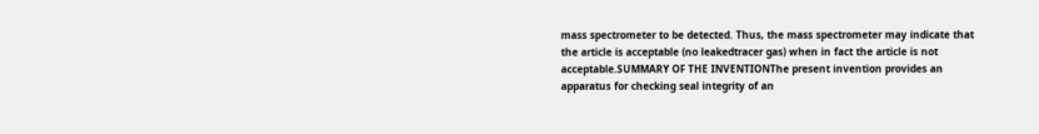mass spectrometer to be detected. Thus, the mass spectrometer may indicate that the article is acceptable (no leakedtracer gas) when in fact the article is not acceptable.SUMMARY OF THE INVENTIONThe present invention provides an apparatus for checking seal integrity of an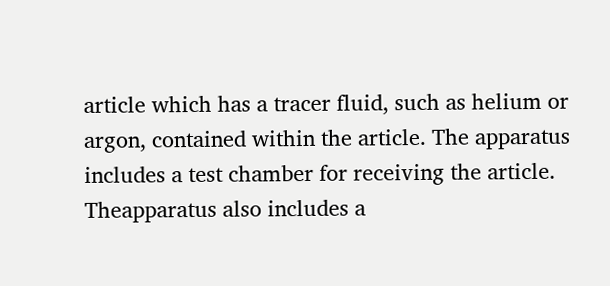article which has a tracer fluid, such as helium or argon, contained within the article. The apparatus includes a test chamber for receiving the article. Theapparatus also includes a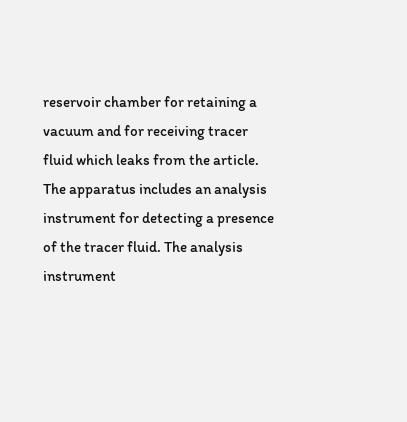reservoir chamber for retaining a vacuum and for receiving tracer fluid which leaks from the article. The apparatus includes an analysis instrument for detecting a presence of the tracer fluid. The analysis instrument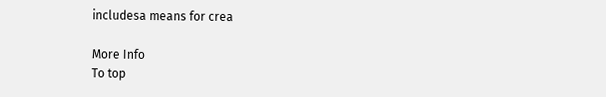includesa means for crea

More Info
To top